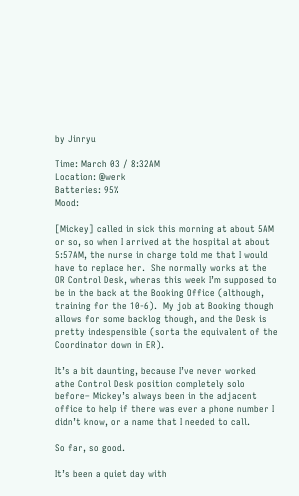by Jinryu

Time: March 03 / 8:32AM
Location: @werk
Batteries: 95%
Mood:

[Mickey] called in sick this morning at about 5AM or so, so when I arrived at the hospital at about 5:57AM, the nurse in charge told me that I would have to replace her.  She normally works at the OR Control Desk, wheras this week I’m supposed to be in the back at the Booking Office (although, training for the 10-6).  My job at Booking though allows for some backlog though, and the Desk is pretty indespensible (sorta the equivalent of the Coordinator down in ER).

It’s a bit daunting, because I’ve never worked athe Control Desk position completely solo before– Mickey’s always been in the adjacent office to help if there was ever a phone number I didn’t know, or a name that I needed to call.

So far, so good.

It’s been a quiet day with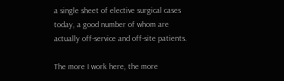a single sheet of elective surgical cases today, a good number of whom are actually off-service and off-site patients.

The more I work here, the more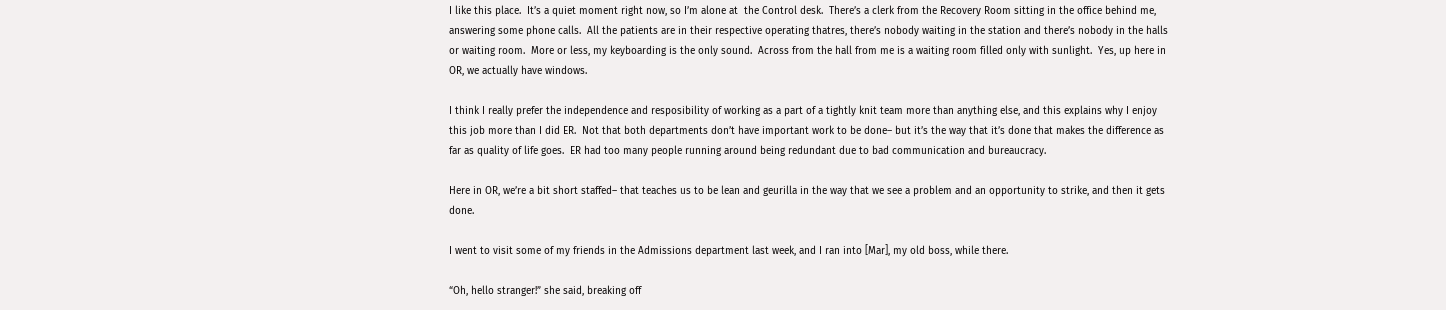I like this place.  It’s a quiet moment right now, so I’m alone at  the Control desk.  There’s a clerk from the Recovery Room sitting in the office behind me, answering some phone calls.  All the patients are in their respective operating thatres, there’s nobody waiting in the station and there’s nobody in the halls or waiting room.  More or less, my keyboarding is the only sound.  Across from the hall from me is a waiting room filled only with sunlight.  Yes, up here in OR, we actually have windows.

I think I really prefer the independence and resposibility of working as a part of a tightly knit team more than anything else, and this explains why I enjoy this job more than I did ER.  Not that both departments don’t have important work to be done– but it’s the way that it’s done that makes the difference as far as quality of life goes.  ER had too many people running around being redundant due to bad communication and bureaucracy.

Here in OR, we’re a bit short staffed– that teaches us to be lean and geurilla in the way that we see a problem and an opportunity to strike, and then it gets done.

I went to visit some of my friends in the Admissions department last week, and I ran into [Mar], my old boss, while there.

“Oh, hello stranger!” she said, breaking off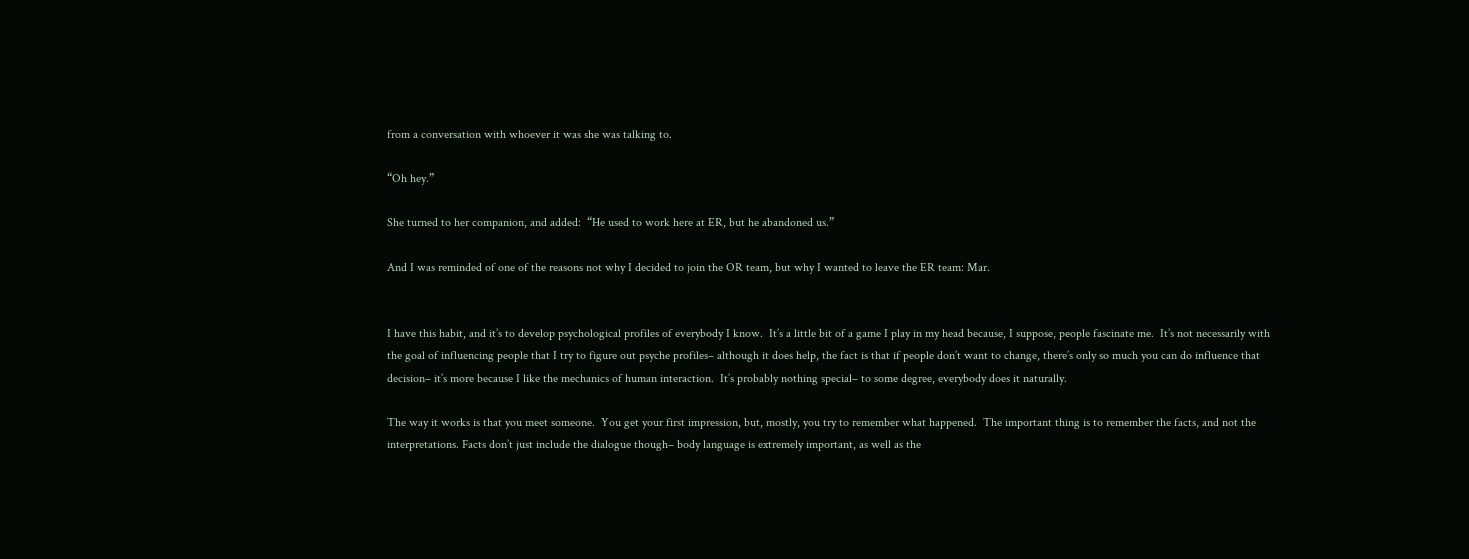from a conversation with whoever it was she was talking to.

“Oh hey.”

She turned to her companion, and added:  “He used to work here at ER, but he abandoned us.”

And I was reminded of one of the reasons not why I decided to join the OR team, but why I wanted to leave the ER team: Mar.


I have this habit, and it’s to develop psychological profiles of everybody I know.  It’s a little bit of a game I play in my head because, I suppose, people fascinate me.  It’s not necessarily with the goal of influencing people that I try to figure out psyche profiles– although it does help, the fact is that if people don’t want to change, there’s only so much you can do influence that decision– it’s more because I like the mechanics of human interaction.  It’s probably nothing special– to some degree, everybody does it naturally.

The way it works is that you meet someone.  You get your first impression, but, mostly, you try to remember what happened.  The important thing is to remember the facts, and not the interpretations. Facts don’t just include the dialogue though– body language is extremely important, as well as the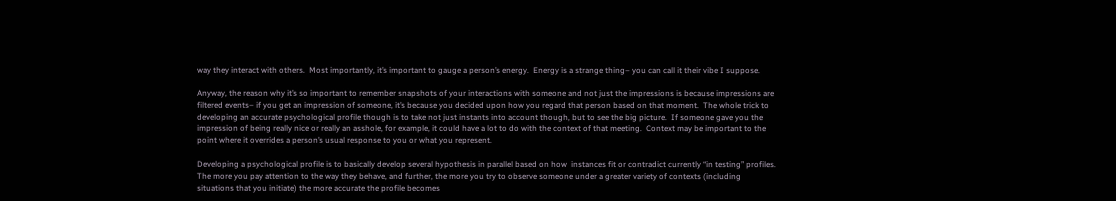way they interact with others.  Most importantly, it’s important to gauge a person’s energy.  Energy is a strange thing– you can call it their vibe I suppose.

Anyway, the reason why it’s so important to remember snapshots of your interactions with someone and not just the impressions is because impressions are filtered events– if you get an impression of someone, it’s because you decided upon how you regard that person based on that moment.  The whole trick to developing an accurate psychological profile though is to take not just instants into account though, but to see the big picture.  If someone gave you the impression of being really nice or really an asshole, for example, it could have a lot to do with the context of that meeting.  Context may be important to the point where it overrides a person’s usual response to you or what you represent.

Developing a psychological profile is to basically develop several hypothesis in parallel based on how  instances fit or contradict currently “in testing” profiles.  The more you pay attention to the way they behave, and further, the more you try to observe someone under a greater variety of contexts (including situations that you initiate) the more accurate the profile becomes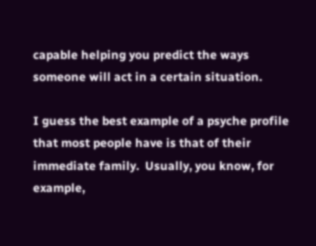capable helping you predict the ways someone will act in a certain situation.

I guess the best example of a psyche profile that most people have is that of their immediate family.  Usually, you know, for example,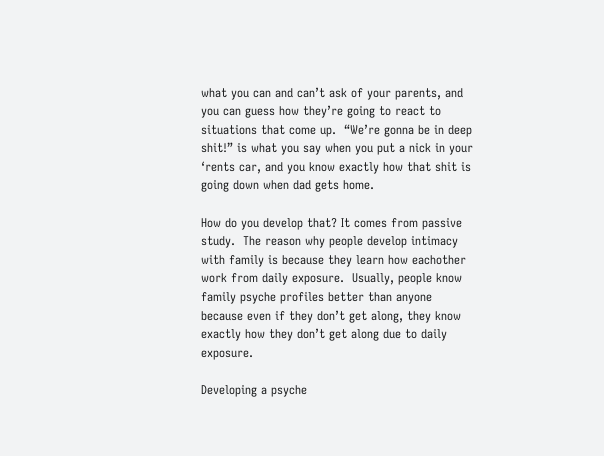what you can and can’t ask of your parents, and you can guess how they’re going to react to situations that come up.  “We’re gonna be in deep shit!” is what you say when you put a nick in your ‘rents car, and you know exactly how that shit is going down when dad gets home.

How do you develop that? It comes from passive study.  The reason why people develop intimacy with family is because they learn how eachother work from daily exposure.  Usually, people know family psyche profiles better than anyone because even if they don’t get along, they know exactly how they don’t get along due to daily exposure.

Developing a psyche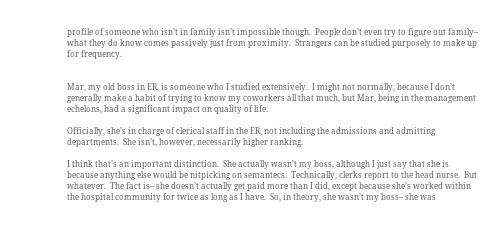profile of someone who isn’t in family isn’t impossible though.  People don’t even try to figure out family– what they do know comes passively just from proximity.  Strangers can be studied purposely to make up for frequency.


Mar, my old boss in ER, is someone who I studied extensively.  I might not normally, because I don’t generally make a habit of trying to know my coworkers all that much, but Mar, being in the management echelons, had a significant impact on quality of life.

Officially, she’s in charge of clerical staff in the ER, not including the admissions and admitting departments.  She isn’t, however, necessarily higher ranking.

I think that’s an important distinction.  She actually wasn’t my boss, although I just say that she is because anything else would be nitpicking on semantecs.  Technically, clerks report to the head nurse.  But whatever.  The fact is– she doesn’t actually get paid more than I did, except because she’s worked within the hospital community for twice as long as I have.  So, in theory, she wasn’t my boss– she was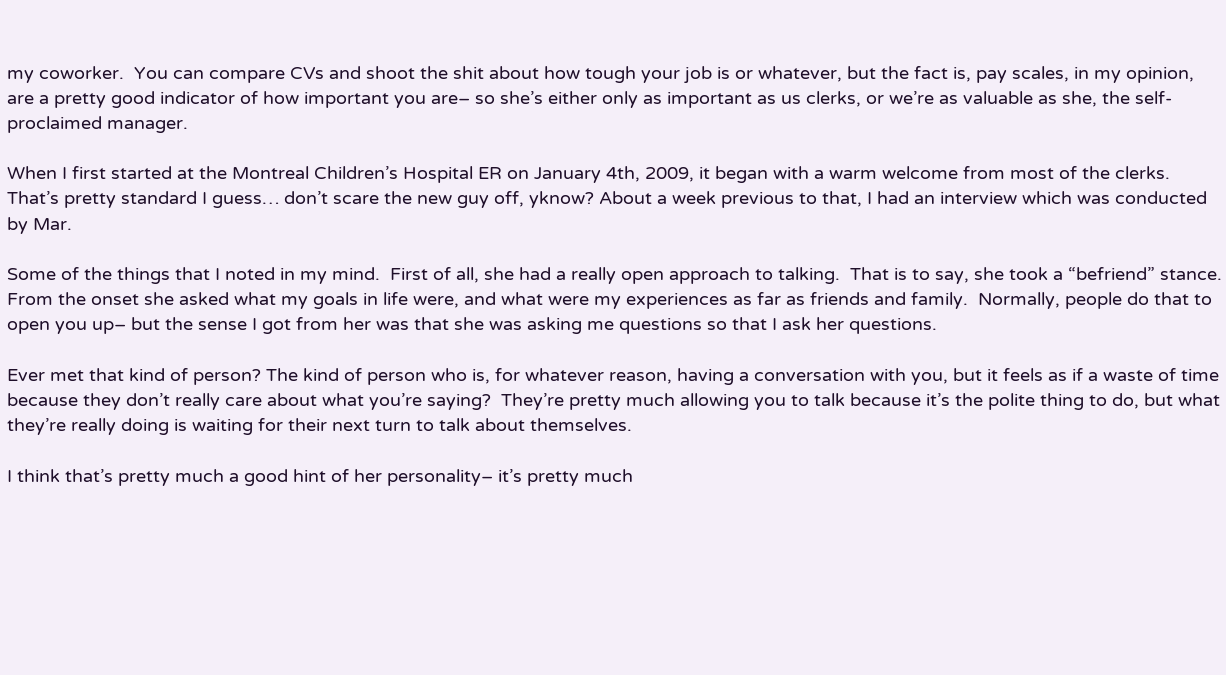my coworker.  You can compare CVs and shoot the shit about how tough your job is or whatever, but the fact is, pay scales, in my opinion, are a pretty good indicator of how important you are– so she’s either only as important as us clerks, or we’re as valuable as she, the self-proclaimed manager.

When I first started at the Montreal Children’s Hospital ER on January 4th, 2009, it began with a warm welcome from most of the clerks.  That’s pretty standard I guess… don’t scare the new guy off, yknow? About a week previous to that, I had an interview which was conducted by Mar.

Some of the things that I noted in my mind.  First of all, she had a really open approach to talking.  That is to say, she took a “befriend” stance.  From the onset she asked what my goals in life were, and what were my experiences as far as friends and family.  Normally, people do that to open you up– but the sense I got from her was that she was asking me questions so that I ask her questions.

Ever met that kind of person? The kind of person who is, for whatever reason, having a conversation with you, but it feels as if a waste of time because they don’t really care about what you’re saying?  They’re pretty much allowing you to talk because it’s the polite thing to do, but what they’re really doing is waiting for their next turn to talk about themselves.

I think that’s pretty much a good hint of her personality– it’s pretty much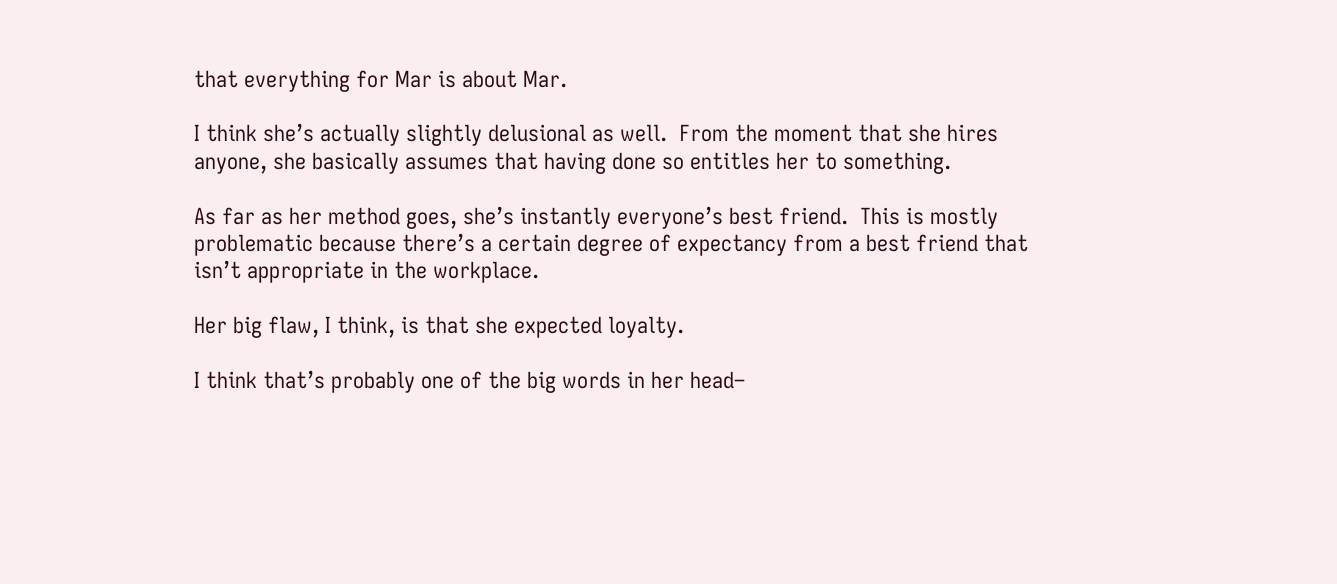that everything for Mar is about Mar.

I think she’s actually slightly delusional as well.  From the moment that she hires anyone, she basically assumes that having done so entitles her to something.

As far as her method goes, she’s instantly everyone’s best friend.  This is mostly problematic because there’s a certain degree of expectancy from a best friend that isn’t appropriate in the workplace.

Her big flaw, I think, is that she expected loyalty.

I think that’s probably one of the big words in her head–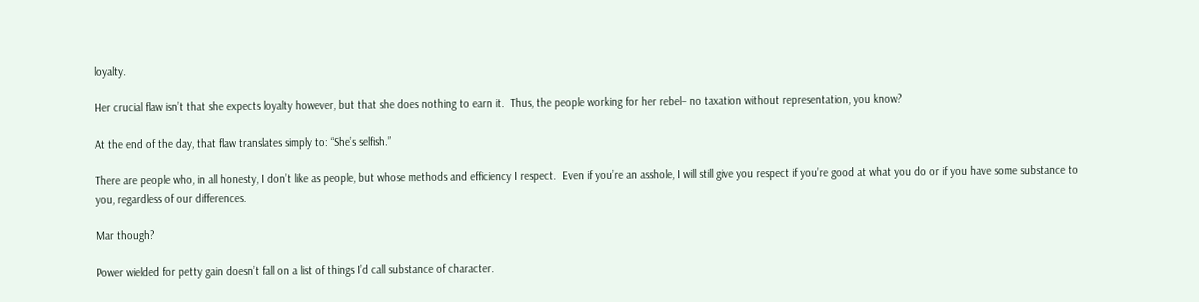loyalty.

Her crucial flaw isn’t that she expects loyalty however, but that she does nothing to earn it.  Thus, the people working for her rebel– no taxation without representation, you know?

At the end of the day, that flaw translates simply to: “She’s selfish.”

There are people who, in all honesty, I don’t like as people, but whose methods and efficiency I respect.  Even if you’re an asshole, I will still give you respect if you’re good at what you do or if you have some substance to you, regardless of our differences.

Mar though?

Power wielded for petty gain doesn’t fall on a list of things I’d call substance of character.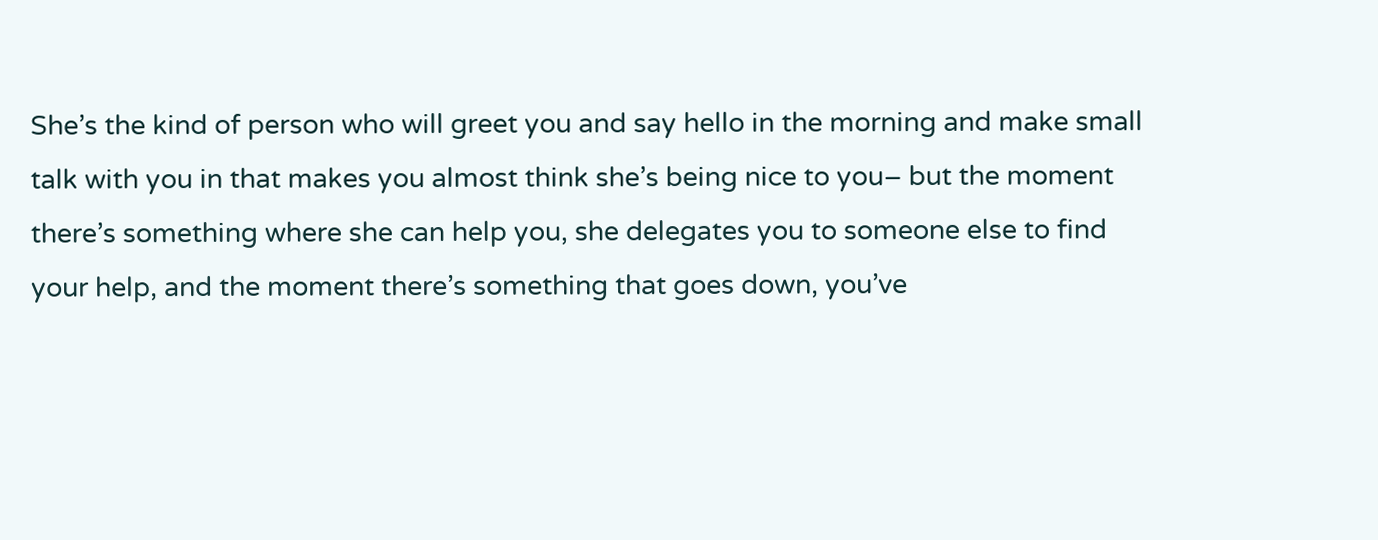She’s the kind of person who will greet you and say hello in the morning and make small talk with you in that makes you almost think she’s being nice to you– but the moment there’s something where she can help you, she delegates you to someone else to find your help, and the moment there’s something that goes down, you’ve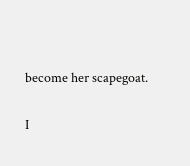become her scapegoat.

I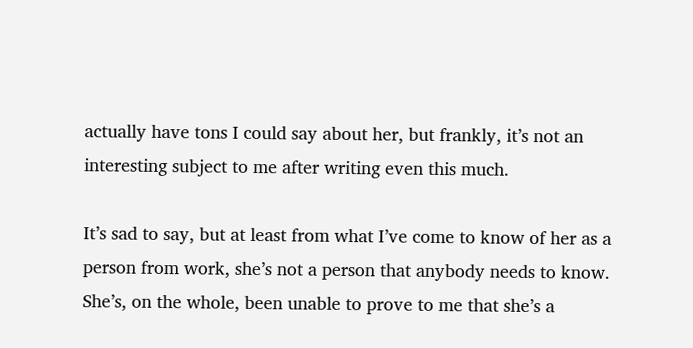actually have tons I could say about her, but frankly, it’s not an interesting subject to me after writing even this much.

It’s sad to say, but at least from what I’ve come to know of her as a person from work, she’s not a person that anybody needs to know.  She’s, on the whole, been unable to prove to me that she’s a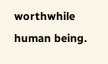worthwhile human being.